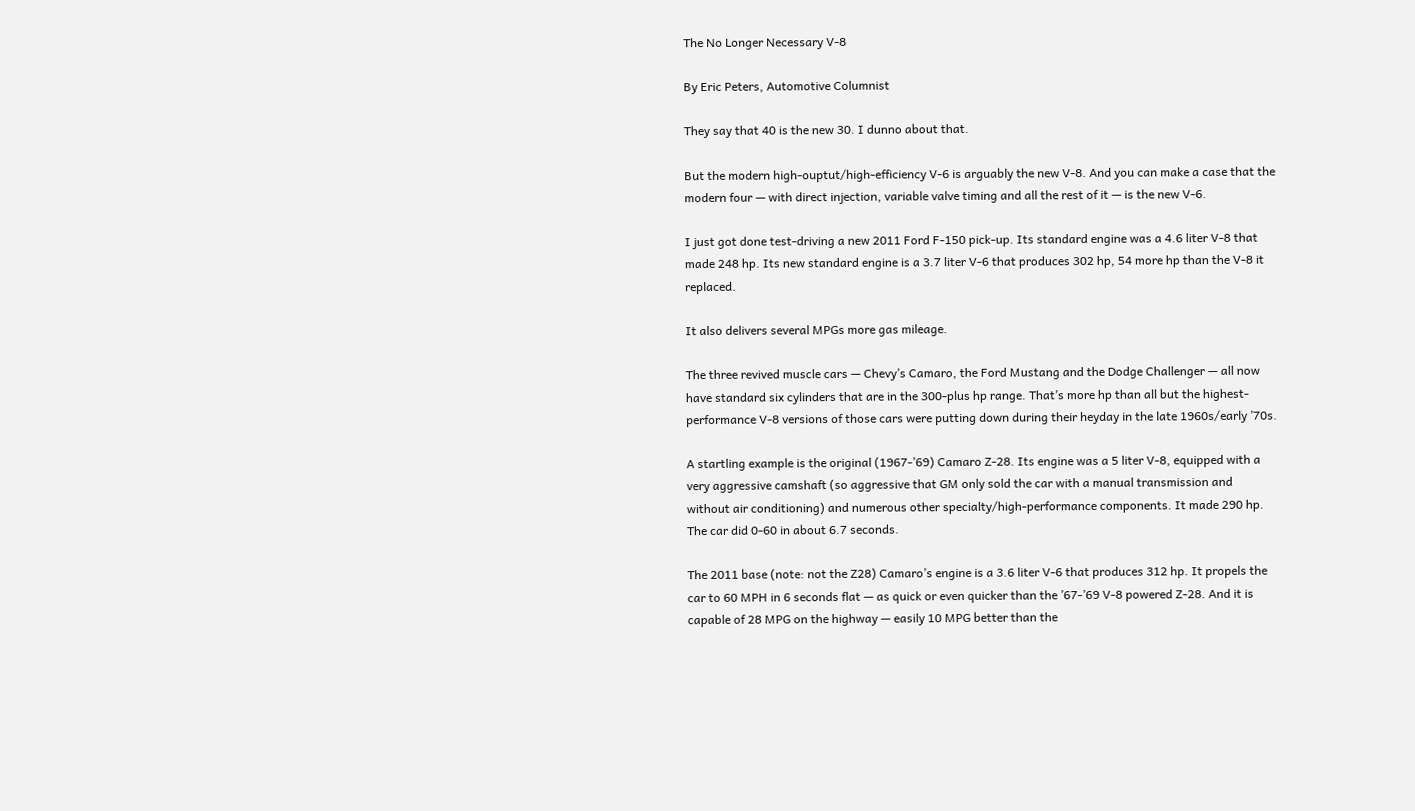The No Longer Necessary V-8

By Eric Peters, Automotive Columnist

They say that 40 is the new 30. I dunno about that.

But the modern high-ouptut/high-efficiency V-6 is arguably the new V-8. And you can make a case that the modern four — with direct injection, variable valve timing and all the rest of it — is the new V-6.

I just got done test-driving a new 2011 Ford F-150 pick-up. Its standard engine was a 4.6 liter V-8 that made 248 hp. Its new standard engine is a 3.7 liter V-6 that produces 302 hp, 54 more hp than the V-8 it replaced.

It also delivers several MPGs more gas mileage.

The three revived muscle cars — Chevy’s Camaro, the Ford Mustang and the Dodge Challenger — all now have standard six cylinders that are in the 300-plus hp range. That’s more hp than all but the highest-performance V-8 versions of those cars were putting down during their heyday in the late 1960s/early ’70s.

A startling example is the original (1967-’69) Camaro Z-28. Its engine was a 5 liter V-8, equipped with a very aggressive camshaft (so aggressive that GM only sold the car with a manual transmission and without air conditioning) and numerous other specialty/high-performance components. It made 290 hp. The car did 0-60 in about 6.7 seconds.

The 2011 base (note: not the Z28) Camaro’s engine is a 3.6 liter V-6 that produces 312 hp. It propels the car to 60 MPH in 6 seconds flat — as quick or even quicker than the ’67-’69 V-8 powered Z-28. And it is capable of 28 MPG on the highway — easily 10 MPG better than the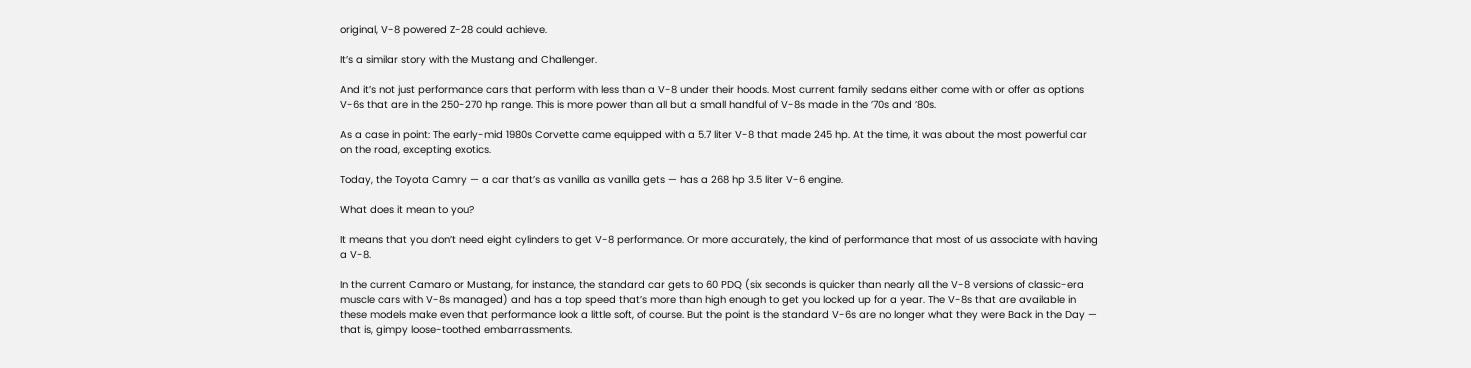original, V-8 powered Z-28 could achieve.

It’s a similar story with the Mustang and Challenger.

And it’s not just performance cars that perform with less than a V-8 under their hoods. Most current family sedans either come with or offer as options V-6s that are in the 250-270 hp range. This is more power than all but a small handful of V-8s made in the ’70s and ’80s.

As a case in point: The early-mid 1980s Corvette came equipped with a 5.7 liter V-8 that made 245 hp. At the time, it was about the most powerful car on the road, excepting exotics.

Today, the Toyota Camry — a car that’s as vanilla as vanilla gets — has a 268 hp 3.5 liter V-6 engine.

What does it mean to you?

It means that you don’t need eight cylinders to get V-8 performance. Or more accurately, the kind of performance that most of us associate with having a V-8.

In the current Camaro or Mustang, for instance, the standard car gets to 60 PDQ (six seconds is quicker than nearly all the V-8 versions of classic-era muscle cars with V-8s managed) and has a top speed that’s more than high enough to get you locked up for a year. The V-8s that are available in these models make even that performance look a little soft, of course. But the point is the standard V-6s are no longer what they were Back in the Day — that is, gimpy loose-toothed embarrassments.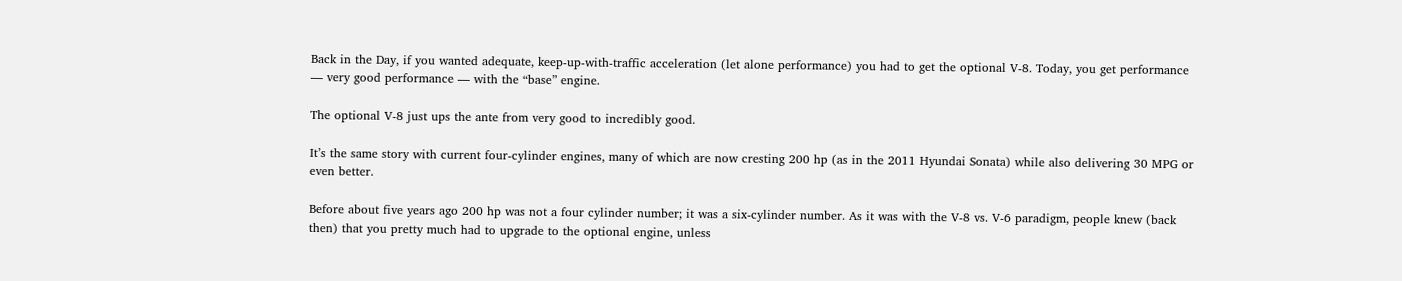Back in the Day, if you wanted adequate, keep-up-with-traffic acceleration (let alone performance) you had to get the optional V-8. Today, you get performance — very good performance — with the “base” engine.

The optional V-8 just ups the ante from very good to incredibly good.

It’s the same story with current four-cylinder engines, many of which are now cresting 200 hp (as in the 2011 Hyundai Sonata) while also delivering 30 MPG or even better.

Before about five years ago 200 hp was not a four cylinder number; it was a six-cylinder number. As it was with the V-8 vs. V-6 paradigm, people knew (back then) that you pretty much had to upgrade to the optional engine, unless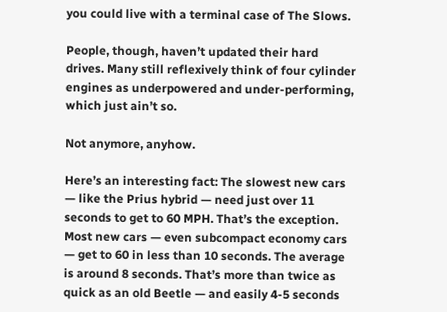you could live with a terminal case of The Slows.

People, though, haven’t updated their hard drives. Many still reflexively think of four cylinder engines as underpowered and under-performing, which just ain’t so.

Not anymore, anyhow.

Here’s an interesting fact: The slowest new cars — like the Prius hybrid — need just over 11 seconds to get to 60 MPH. That’s the exception. Most new cars — even subcompact economy cars — get to 60 in less than 10 seconds. The average is around 8 seconds. That’s more than twice as quick as an old Beetle — and easily 4-5 seconds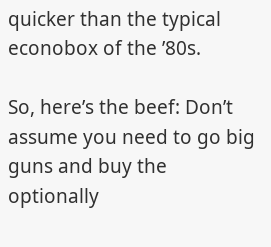quicker than the typical econobox of the ’80s.

So, here’s the beef: Don’t assume you need to go big guns and buy the optionally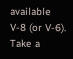available V-8 (or V-6). Take a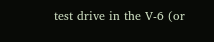test drive in the V-6 (or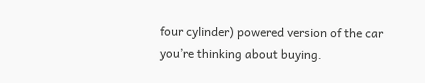four cylinder) powered version of the car you’re thinking about buying.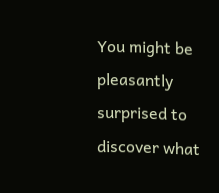You might be pleasantly surprised to discover what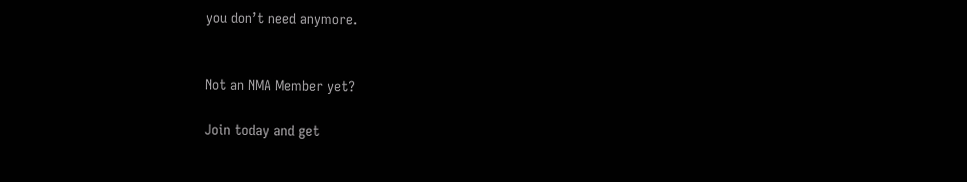you don’t need anymore.


Not an NMA Member yet?

Join today and get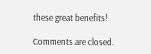these great benefits!

Comments are closed.